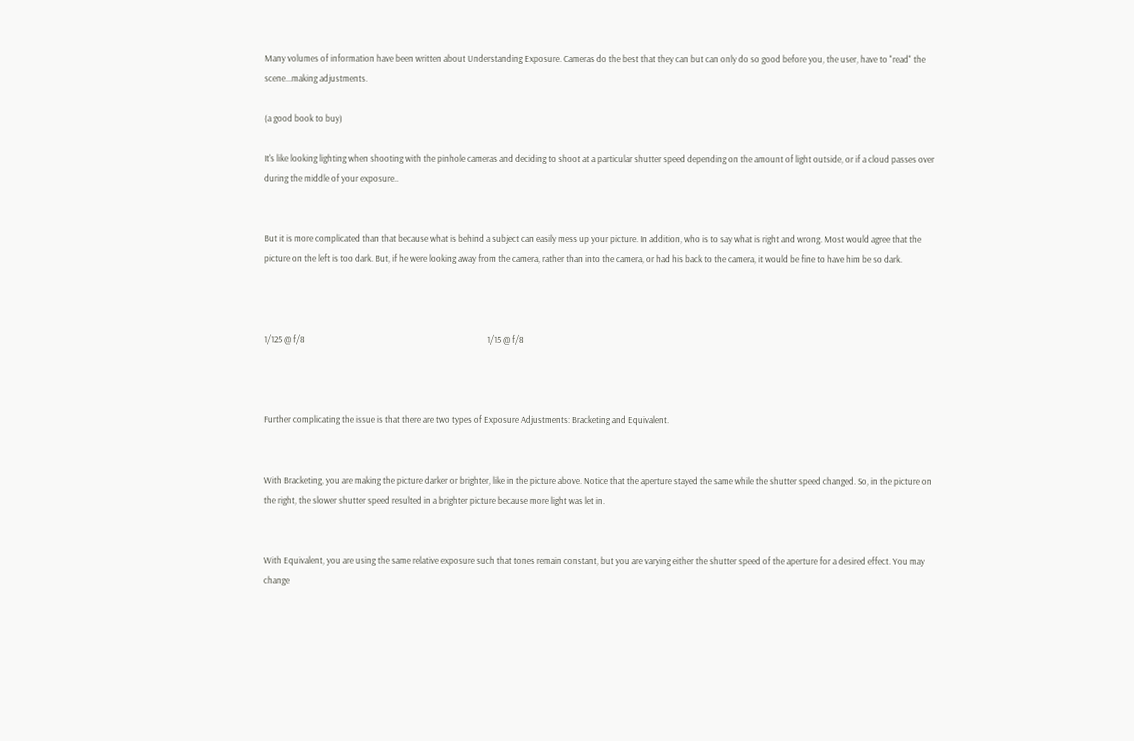Many volumes of information have been written about Understanding Exposure. Cameras do the best that they can but can only do so good before you, the user, have to "read" the scene...making adjustments.

(a good book to buy)

It's like looking lighting when shooting with the pinhole cameras and deciding to shoot at a particular shutter speed depending on the amount of light outside, or if a cloud passes over during the middle of your exposure..


But it is more complicated than that because what is behind a subject can easily mess up your picture. In addition, who is to say what is right and wrong. Most would agree that the picture on the left is too dark. But, if he were looking away from the camera, rather than into the camera, or had his back to the camera, it would be fine to have him be so dark.



1/125 @ f/8                                                                                           1/15 @ f/8



Further complicating the issue is that there are two types of Exposure Adjustments: Bracketing and Equivalent.


With Bracketing, you are making the picture darker or brighter, like in the picture above. Notice that the aperture stayed the same while the shutter speed changed. So, in the picture on the right, the slower shutter speed resulted in a brighter picture because more light was let in.


With Equivalent, you are using the same relative exposure such that tones remain constant, but you are varying either the shutter speed of the aperture for a desired effect. You may change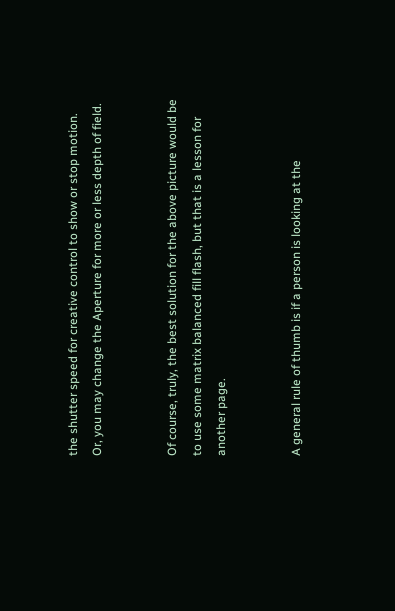the shutter speed for creative control to show or stop motion. Or, you may change the Aperture for more or less depth of field.


Of course, truly, the best solution for the above picture would be to use some matrix balanced fill flash, but that is a lesson for another page.


A general rule of thumb is if a person is looking at the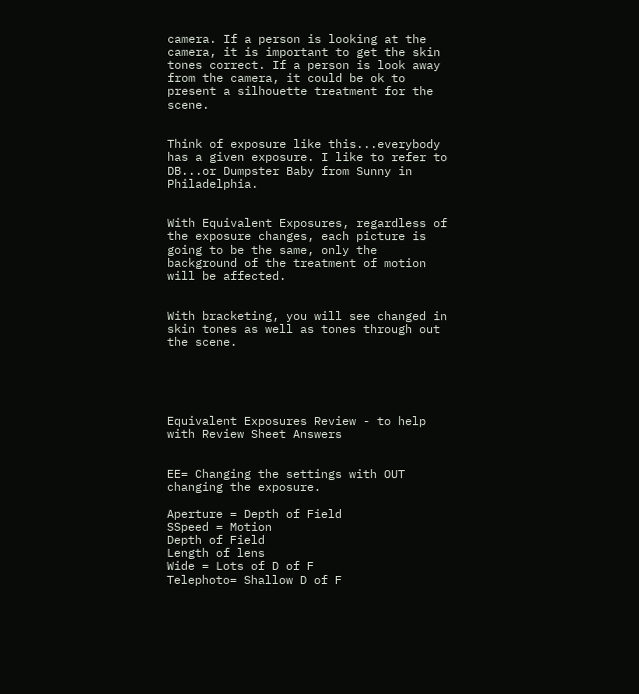camera. If a person is looking at the camera, it is important to get the skin tones correct. If a person is look away from the camera, it could be ok to present a silhouette treatment for the scene.


Think of exposure like this...everybody has a given exposure. I like to refer to DB...or Dumpster Baby from Sunny in Philadelphia.


With Equivalent Exposures, regardless of the exposure changes, each picture is going to be the same, only the background of the treatment of motion will be affected.


With bracketing, you will see changed in skin tones as well as tones through out the scene.





Equivalent Exposures Review - to help with Review Sheet Answers


EE= Changing the settings with OUT changing the exposure.

Aperture = Depth of Field
SSpeed = Motion
Depth of Field
Length of lens
Wide = Lots of D of F
Telephoto= Shallow D of F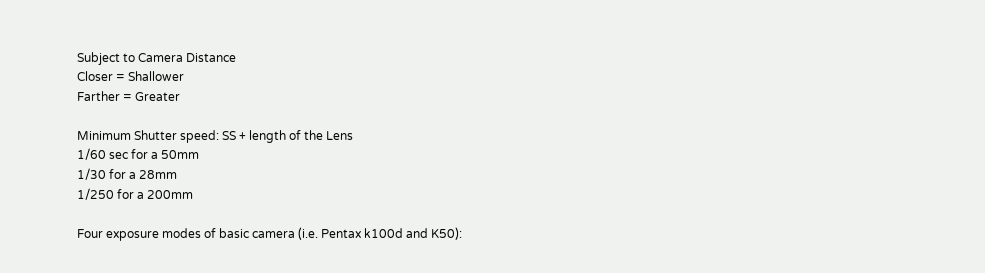Subject to Camera Distance
Closer = Shallower
Farther = Greater

Minimum Shutter speed: SS + length of the Lens
1/60 sec for a 50mm
1/30 for a 28mm
1/250 for a 200mm

Four exposure modes of basic camera (i.e. Pentax k100d and K50):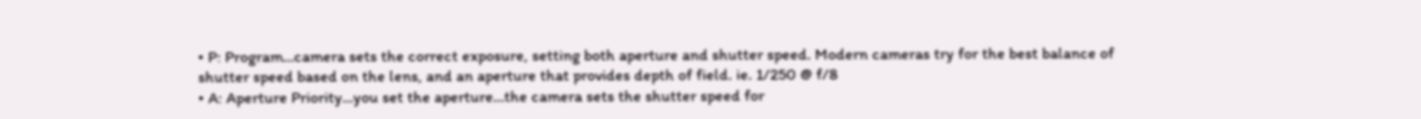• P: Program…camera sets the correct exposure, setting both aperture and shutter speed. Modern cameras try for the best balance of shutter speed based on the lens, and an aperture that provides depth of field. ie. 1/250 @ f/8
• A: Aperture Priority…you set the aperture…the camera sets the shutter speed for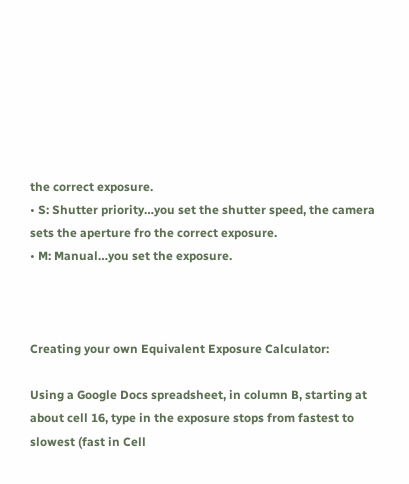the correct exposure.
• S: Shutter priority…you set the shutter speed, the camera sets the aperture fro the correct exposure.
• M: Manual…you set the exposure.



Creating your own Equivalent Exposure Calculator:

Using a Google Docs spreadsheet, in column B, starting at about cell 16, type in the exposure stops from fastest to slowest (fast in Cell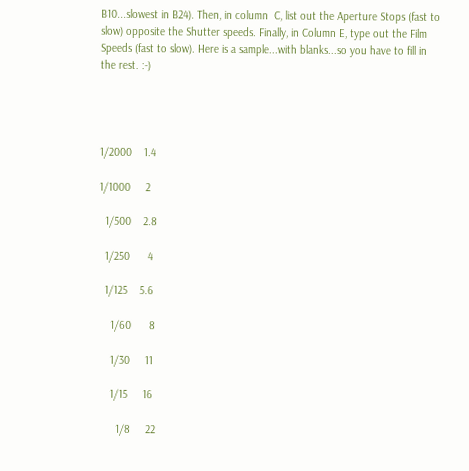B10...slowest in B24). Then, in column  C, list out the Aperture Stops (fast to slow) opposite the Shutter speeds. Finally, in Column E, type out the Film Speeds (fast to slow). Here is a sample...with blanks...so you have to fill in the rest. :-)




1/2000    1.4

1/1000     2

  1/500    2.8

  1/250      4

  1/125    5.6

    1/60      8

    1/30     11

    1/15     16

      1/8     22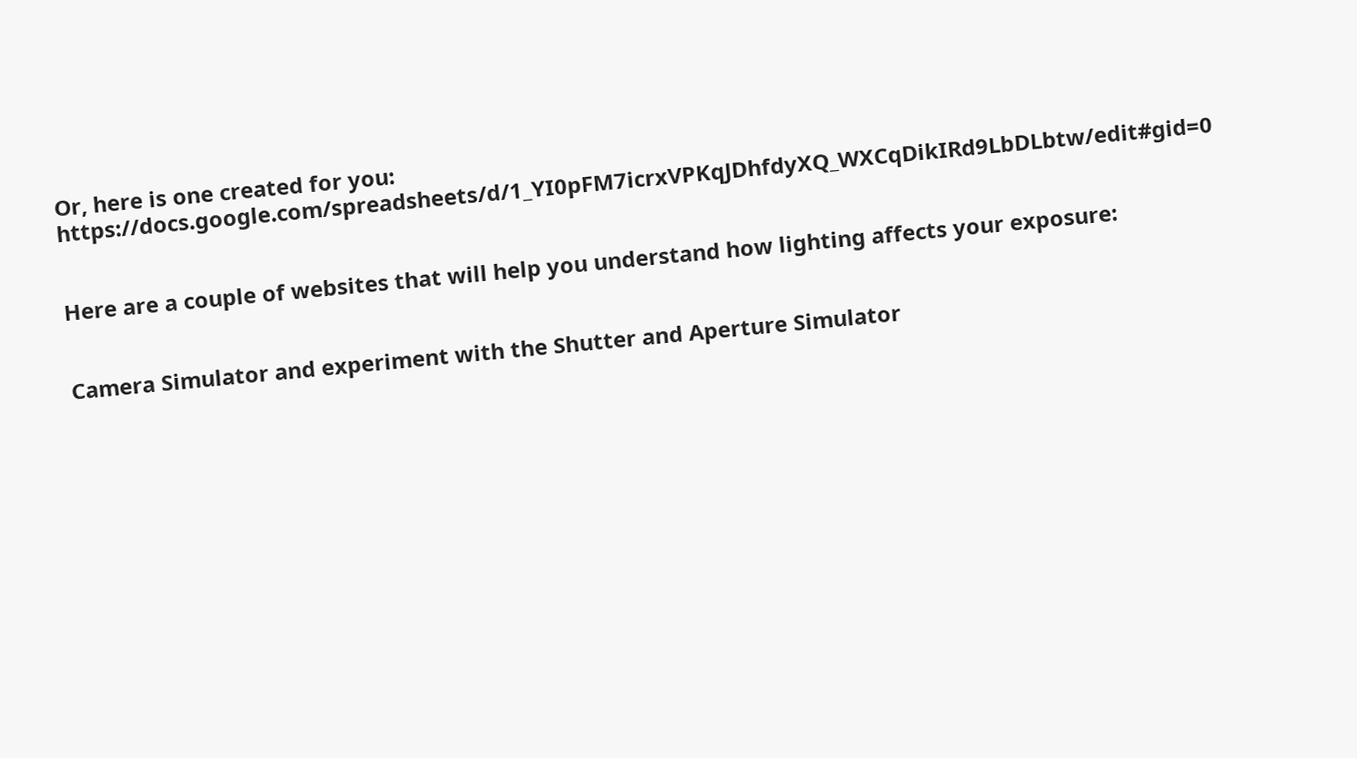Or, here is one created for you: https://docs.google.com/spreadsheets/d/1_YI0pFM7icrxVPKqJDhfdyXQ_WXCqDikIRd9LbDLbtw/edit#gid=0


Here are a couple of websites that will help you understand how lighting affects your exposure:


Camera Simulator and experiment with the Shutter and Aperture Simulator